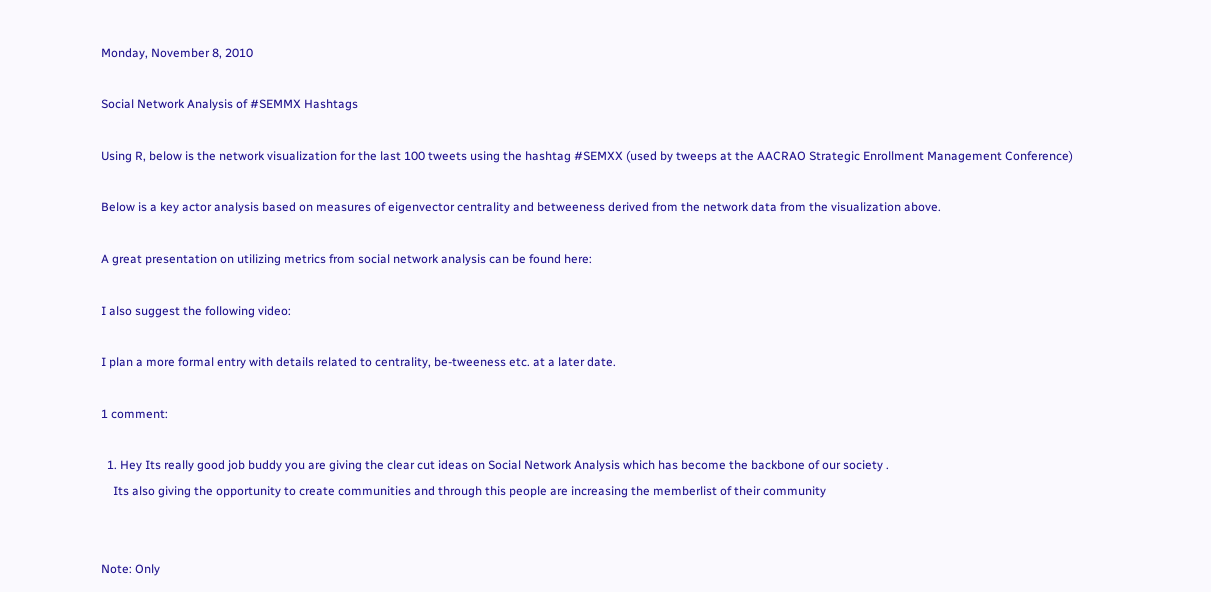Monday, November 8, 2010

Social Network Analysis of #SEMMX Hashtags

Using R, below is the network visualization for the last 100 tweets using the hashtag #SEMXX (used by tweeps at the AACRAO Strategic Enrollment Management Conference)

Below is a key actor analysis based on measures of eigenvector centrality and betweeness derived from the network data from the visualization above.

A great presentation on utilizing metrics from social network analysis can be found here:

I also suggest the following video:

I plan a more formal entry with details related to centrality, be-tweeness etc. at a later date.

1 comment:

  1. Hey Its really good job buddy you are giving the clear cut ideas on Social Network Analysis which has become the backbone of our society .
    Its also giving the opportunity to create communities and through this people are increasing the memberlist of their community


Note: Only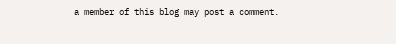a member of this blog may post a comment.